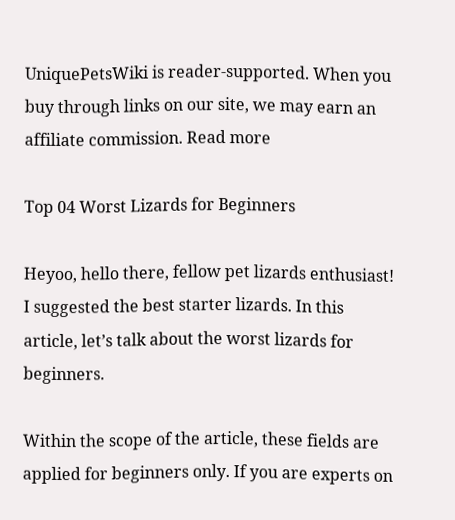UniquePetsWiki is reader-supported. When you buy through links on our site, we may earn an affiliate commission. Read more

Top 04 Worst Lizards for Beginners

Heyoo, hello there, fellow pet lizards enthusiast! I suggested the best starter lizards. In this article, let’s talk about the worst lizards for beginners.

Within the scope of the article, these fields are applied for beginners only. If you are experts on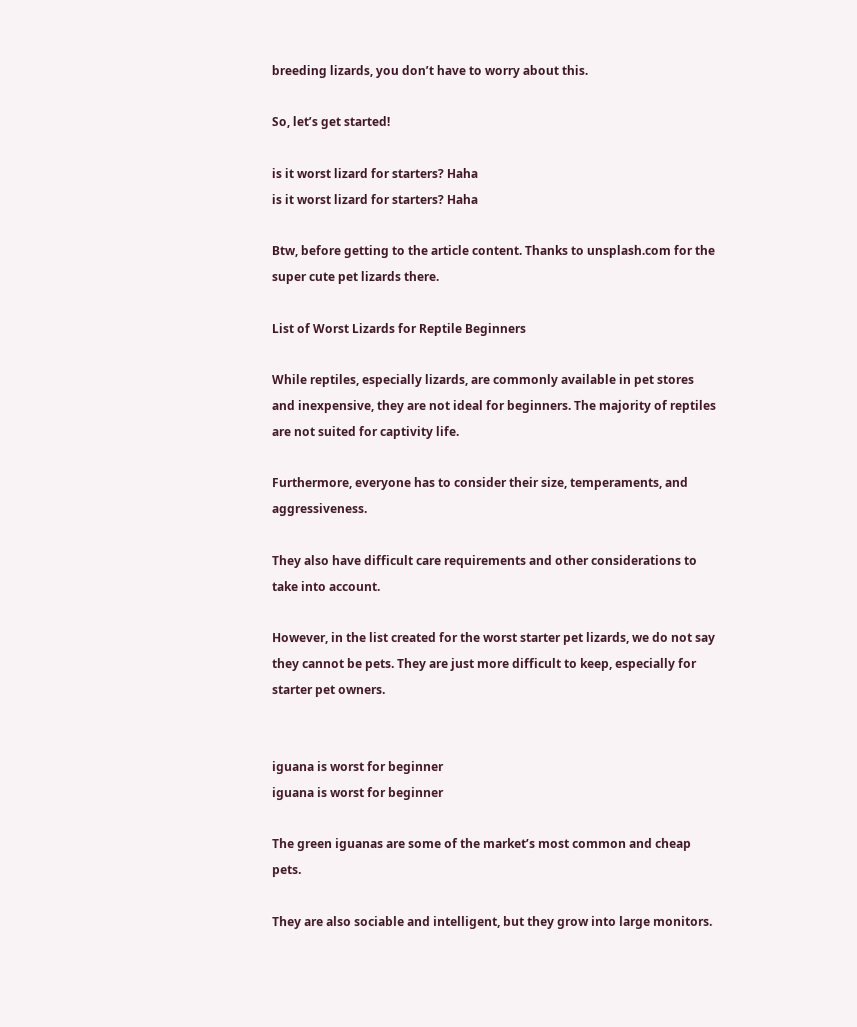breeding lizards, you don’t have to worry about this.

So, let’s get started!

is it worst lizard for starters? Haha
is it worst lizard for starters? Haha

Btw, before getting to the article content. Thanks to unsplash.com for the super cute pet lizards there.

List of Worst Lizards for Reptile Beginners

While reptiles, especially lizards, are commonly available in pet stores and inexpensive, they are not ideal for beginners. The majority of reptiles are not suited for captivity life.

Furthermore, everyone has to consider their size, temperaments, and aggressiveness.

They also have difficult care requirements and other considerations to take into account.

However, in the list created for the worst starter pet lizards, we do not say they cannot be pets. They are just more difficult to keep, especially for starter pet owners.


iguana is worst for beginner
iguana is worst for beginner

The green iguanas are some of the market’s most common and cheap pets.

They are also sociable and intelligent, but they grow into large monitors.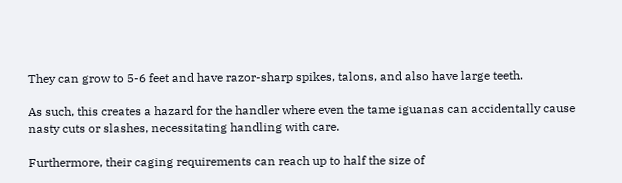They can grow to 5-6 feet and have razor-sharp spikes, talons, and also have large teeth.

As such, this creates a hazard for the handler where even the tame iguanas can accidentally cause nasty cuts or slashes, necessitating handling with care.

Furthermore, their caging requirements can reach up to half the size of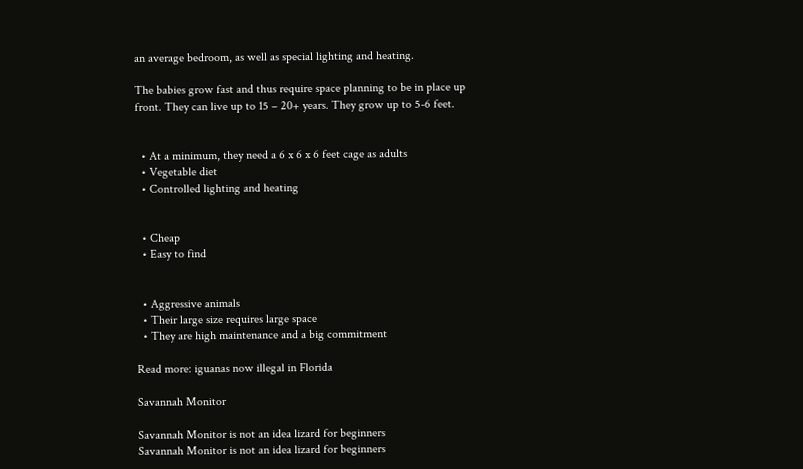an average bedroom, as well as special lighting and heating.

The babies grow fast and thus require space planning to be in place up front. They can live up to 15 – 20+ years. They grow up to 5-6 feet.


  • At a minimum, they need a 6 x 6 x 6 feet cage as adults
  • Vegetable diet
  • Controlled lighting and heating


  • Cheap
  • Easy to find


  • Aggressive animals
  • Their large size requires large space
  • They are high maintenance and a big commitment

Read more: iguanas now illegal in Florida

Savannah Monitor

Savannah Monitor is not an idea lizard for beginners
Savannah Monitor is not an idea lizard for beginners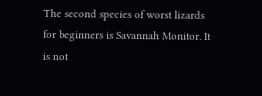The second species of worst lizards for beginners is Savannah Monitor. It is not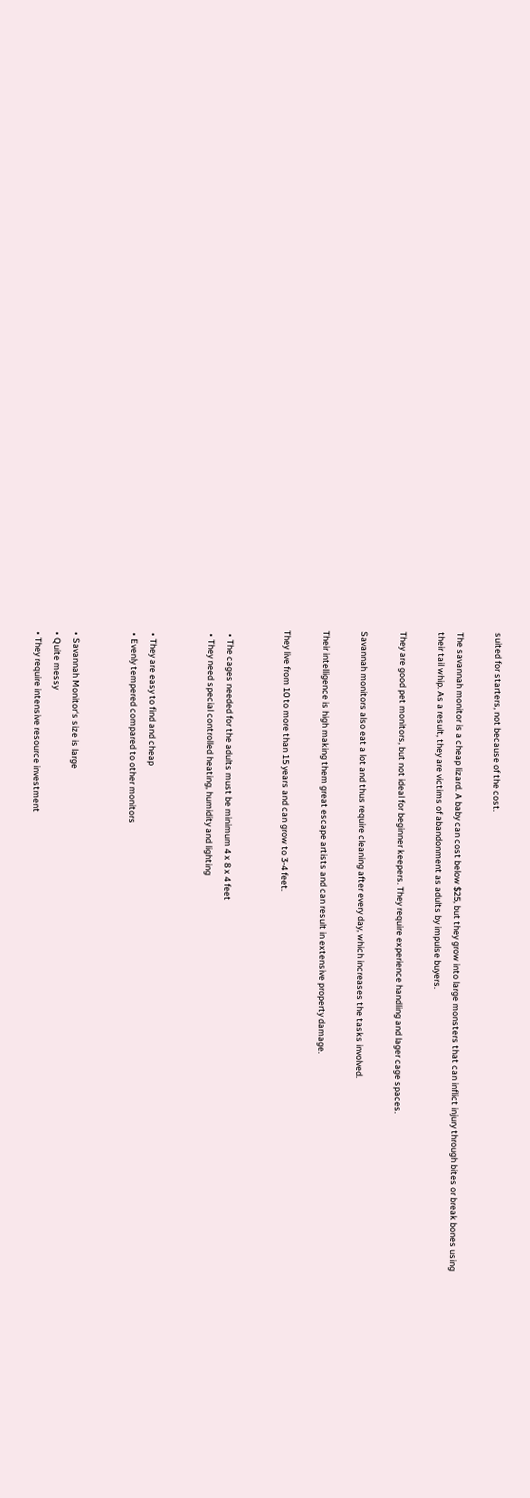suited for starters, not because of the cost.

The savannah monitor is a cheap lizard. A baby can cost below $25, but they grow into large monsters that can inflict injury through bites or break bones using their tail whip. As a result, they are victims of abandonment as adults by impulse buyers.

They are good pet monitors, but not ideal for beginner keepers. They require experience handling and lager cage spaces.

Savannah monitors also eat a lot and thus require cleaning after every day, which increases the tasks involved.

Their intelligence is high making them great escape artists and can result in extensive property damage.

They live from 10 to more than 15 years and can grow to 3-4 feet.


  • The cages needed for the adults must be minimum 4 x 8 x 4 feet
  • They need special controlled heating, humidity and lighting


  • They are easy to find and cheap
  • Evenly tempered compared to other monitors


  • Savannah Monitor‘s size is large
  • Quite messy
  • They require intensive resource investment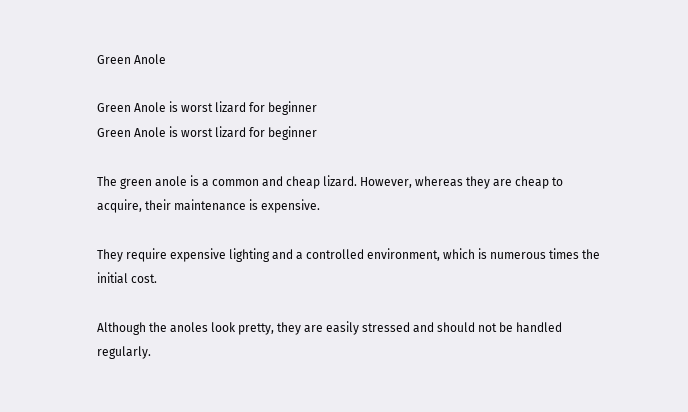Green Anole

Green Anole is worst lizard for beginner
Green Anole is worst lizard for beginner

The green anole is a common and cheap lizard. However, whereas they are cheap to acquire, their maintenance is expensive.

They require expensive lighting and a controlled environment, which is numerous times the initial cost.

Although the anoles look pretty, they are easily stressed and should not be handled regularly.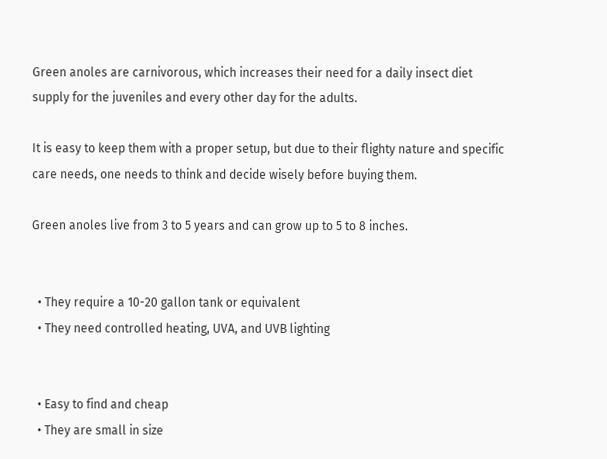Green anoles are carnivorous, which increases their need for a daily insect diet supply for the juveniles and every other day for the adults.

It is easy to keep them with a proper setup, but due to their flighty nature and specific care needs, one needs to think and decide wisely before buying them.

Green anoles live from 3 to 5 years and can grow up to 5 to 8 inches.


  • They require a 10-20 gallon tank or equivalent
  • They need controlled heating, UVA, and UVB lighting


  • Easy to find and cheap
  • They are small in size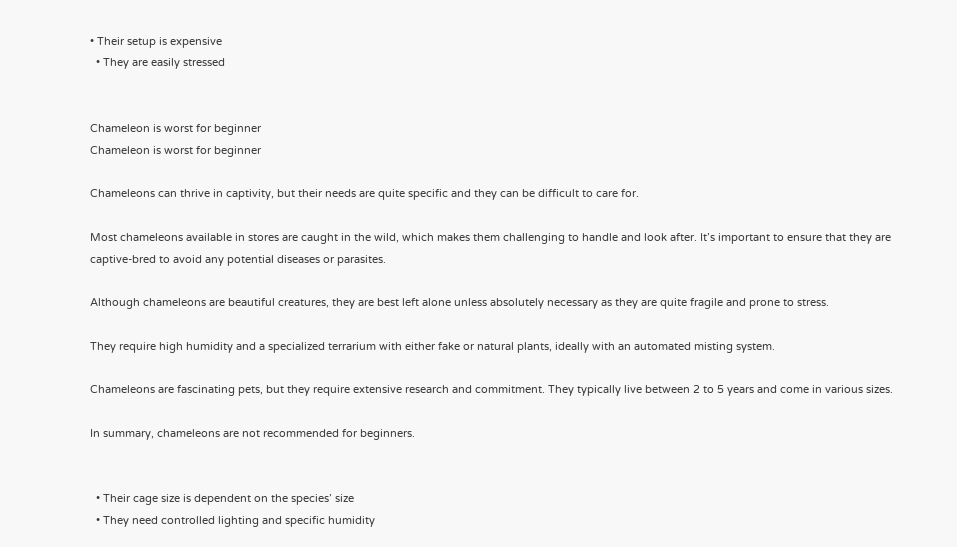• Their setup is expensive
  • They are easily stressed


Chameleon is worst for beginner
Chameleon is worst for beginner

Chameleons can thrive in captivity, but their needs are quite specific and they can be difficult to care for.

Most chameleons available in stores are caught in the wild, which makes them challenging to handle and look after. It’s important to ensure that they are captive-bred to avoid any potential diseases or parasites.

Although chameleons are beautiful creatures, they are best left alone unless absolutely necessary as they are quite fragile and prone to stress.

They require high humidity and a specialized terrarium with either fake or natural plants, ideally with an automated misting system.

Chameleons are fascinating pets, but they require extensive research and commitment. They typically live between 2 to 5 years and come in various sizes.

In summary, chameleons are not recommended for beginners.


  • Their cage size is dependent on the species’ size
  • They need controlled lighting and specific humidity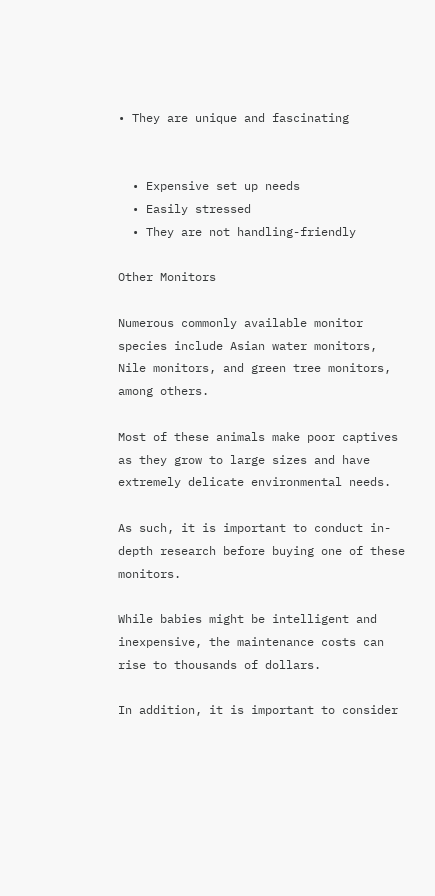• They are unique and fascinating


  • Expensive set up needs
  • Easily stressed
  • They are not handling-friendly

Other Monitors

Numerous commonly available monitor species include Asian water monitors, Nile monitors, and green tree monitors, among others.

Most of these animals make poor captives as they grow to large sizes and have extremely delicate environmental needs.

As such, it is important to conduct in-depth research before buying one of these monitors.

While babies might be intelligent and inexpensive, the maintenance costs can rise to thousands of dollars.

In addition, it is important to consider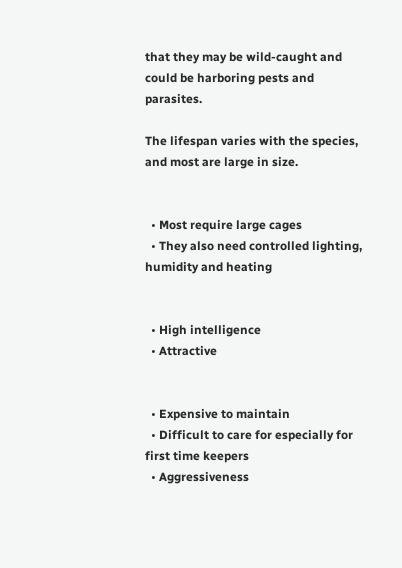that they may be wild-caught and could be harboring pests and parasites.

The lifespan varies with the species, and most are large in size.


  • Most require large cages
  • They also need controlled lighting, humidity and heating


  • High intelligence
  • Attractive


  • Expensive to maintain
  • Difficult to care for especially for first time keepers
  • Aggressiveness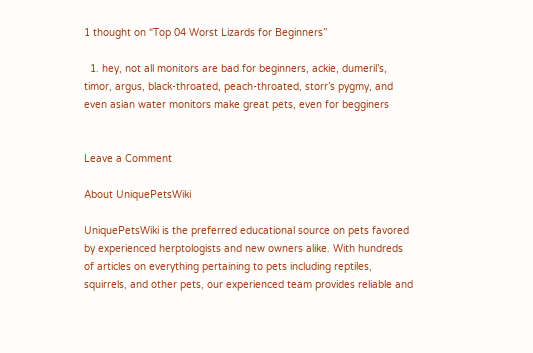1 thought on “Top 04 Worst Lizards for Beginners”

  1. hey, not all monitors are bad for beginners, ackie, dumeril’s, timor, argus, black-throated, peach-throated, storr’s pygmy, and even asian water monitors make great pets, even for begginers


Leave a Comment

About UniquePetsWiki

UniquePetsWiki is the preferred educational source on pets favored by experienced herptologists and new owners alike. With hundreds of articles on everything pertaining to pets including reptiles, squirrels, and other pets, our experienced team provides reliable and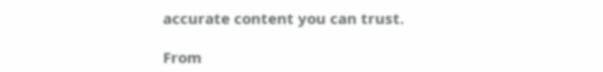accurate content you can trust.

From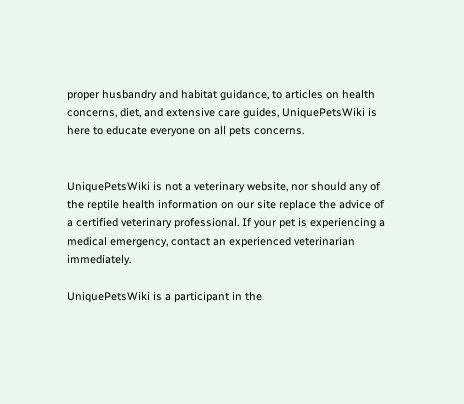proper husbandry and habitat guidance, to articles on health concerns, diet, and extensive care guides, UniquePetsWiki is here to educate everyone on all pets concerns.


UniquePetsWiki is not a veterinary website, nor should any of the reptile health information on our site replace the advice of a certified veterinary professional. If your pet is experiencing a medical emergency, contact an experienced veterinarian immediately.

UniquePetsWiki is a participant in the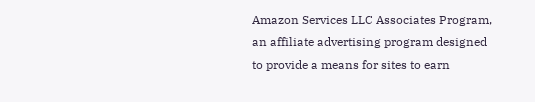Amazon Services LLC Associates Program, an affiliate advertising program designed to provide a means for sites to earn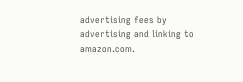advertising fees by advertising and linking to amazon.com.